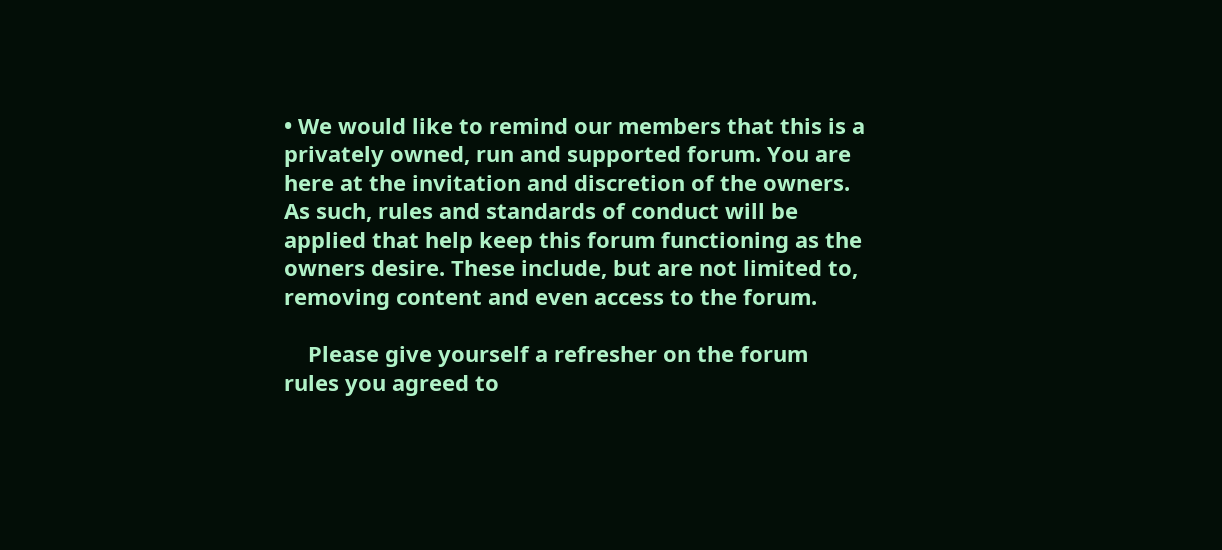• We would like to remind our members that this is a privately owned, run and supported forum. You are here at the invitation and discretion of the owners. As such, rules and standards of conduct will be applied that help keep this forum functioning as the owners desire. These include, but are not limited to, removing content and even access to the forum.

    Please give yourself a refresher on the forum rules you agreed to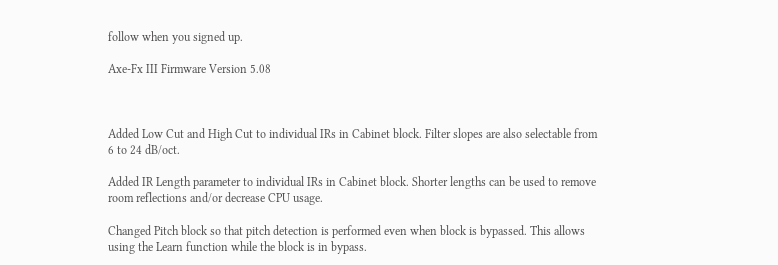follow when you signed up.

Axe-Fx III Firmware Version 5.08



Added Low Cut and High Cut to individual IRs in Cabinet block. Filter slopes are also selectable from 6 to 24 dB/oct.

Added IR Length parameter to individual IRs in Cabinet block. Shorter lengths can be used to remove room reflections and/or decrease CPU usage.

Changed Pitch block so that pitch detection is performed even when block is bypassed. This allows using the Learn function while the block is in bypass.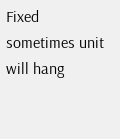Fixed sometimes unit will hang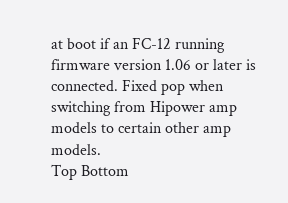at boot if an FC-12 running firmware version 1.06 or later is connected. Fixed pop when switching from Hipower amp models to certain other amp models.
Top Bottom